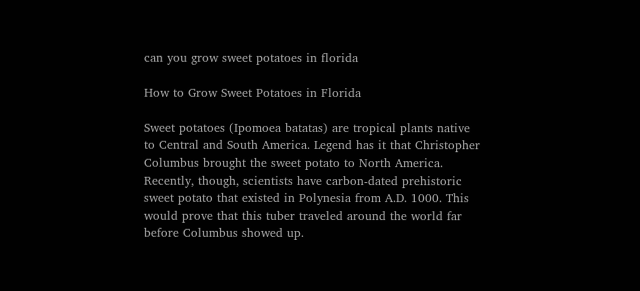can you grow sweet potatoes in florida

How to Grow Sweet Potatoes in Florida

Sweet potatoes (Ipomoea batatas) are tropical plants native to Central and South America. Legend has it that Christopher Columbus brought the sweet potato to North America. Recently, though, scientists have carbon-dated prehistoric sweet potato that existed in Polynesia from A.D. 1000. This would prove that this tuber traveled around the world far before Columbus showed up.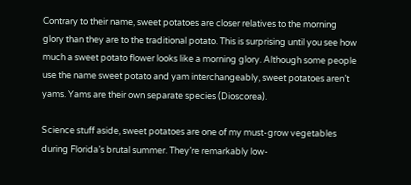Contrary to their name, sweet potatoes are closer relatives to the morning glory than they are to the traditional potato. This is surprising until you see how much a sweet potato flower looks like a morning glory. Although some people use the name sweet potato and yam interchangeably, sweet potatoes aren’t yams. Yams are their own separate species (Dioscorea).

Science stuff aside, sweet potatoes are one of my must-grow vegetables during Florida’s brutal summer. They’re remarkably low-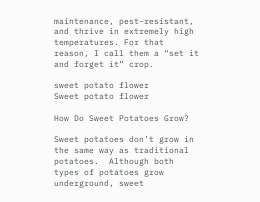maintenance, pest-resistant, and thrive in extremely high temperatures. For that reason, I call them a “set it and forget it” crop.

sweet potato flower
Sweet potato flower

How Do Sweet Potatoes Grow?

Sweet potatoes don’t grow in the same way as traditional potatoes.  Although both types of potatoes grow underground, sweet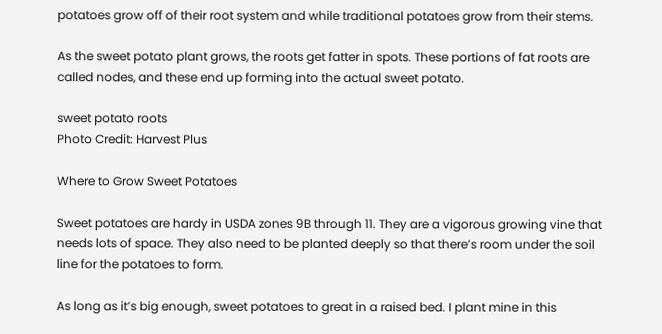potatoes grow off of their root system and while traditional potatoes grow from their stems.

As the sweet potato plant grows, the roots get fatter in spots. These portions of fat roots are called nodes, and these end up forming into the actual sweet potato.

sweet potato roots
Photo Credit: Harvest Plus

Where to Grow Sweet Potatoes

Sweet potatoes are hardy in USDA zones 9B through 11. They are a vigorous growing vine that needs lots of space. They also need to be planted deeply so that there’s room under the soil line for the potatoes to form.

As long as it’s big enough, sweet potatoes to great in a raised bed. I plant mine in this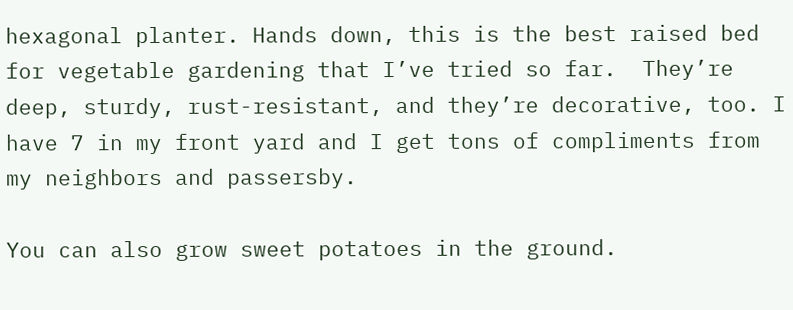hexagonal planter. Hands down, this is the best raised bed for vegetable gardening that I’ve tried so far.  They’re deep, sturdy, rust-resistant, and they’re decorative, too. I have 7 in my front yard and I get tons of compliments from my neighbors and passersby.

You can also grow sweet potatoes in the ground.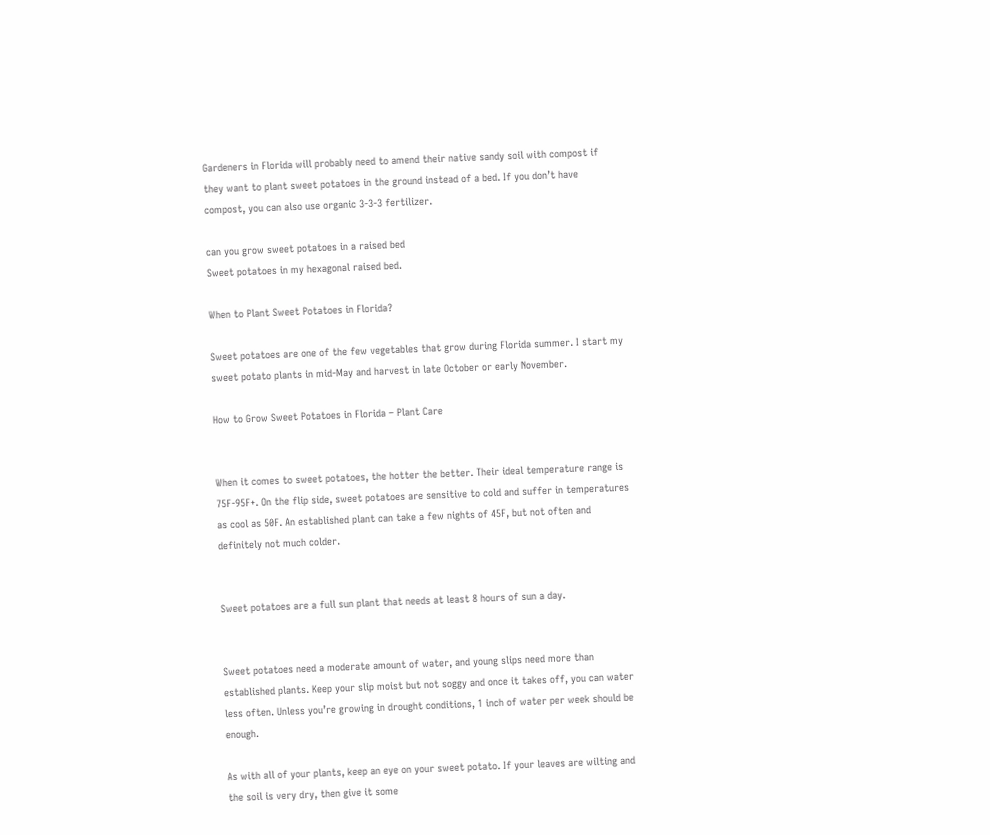Gardeners in Florida will probably need to amend their native sandy soil with compost if they want to plant sweet potatoes in the ground instead of a bed. If you don’t have compost, you can also use organic 3-3-3 fertilizer.

can you grow sweet potatoes in a raised bed
Sweet potatoes in my hexagonal raised bed.

When to Plant Sweet Potatoes in Florida?

Sweet potatoes are one of the few vegetables that grow during Florida summer. I start my sweet potato plants in mid-May and harvest in late October or early November.

How to Grow Sweet Potatoes in Florida – Plant Care


When it comes to sweet potatoes, the hotter the better. Their ideal temperature range is 75F-95F+. On the flip side, sweet potatoes are sensitive to cold and suffer in temperatures as cool as 50F. An established plant can take a few nights of 45F, but not often and definitely not much colder.


Sweet potatoes are a full sun plant that needs at least 8 hours of sun a day.


Sweet potatoes need a moderate amount of water, and young slips need more than established plants. Keep your slip moist but not soggy and once it takes off, you can water less often. Unless you’re growing in drought conditions, 1 inch of water per week should be enough.

As with all of your plants, keep an eye on your sweet potato. If your leaves are wilting and the soil is very dry, then give it some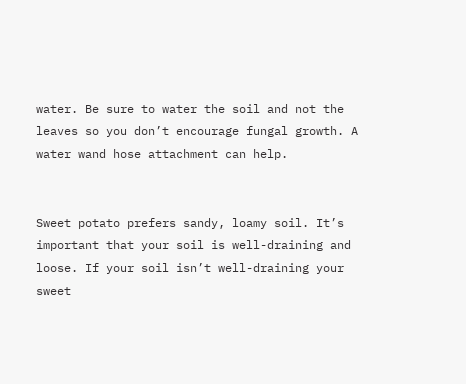water. Be sure to water the soil and not the leaves so you don’t encourage fungal growth. A water wand hose attachment can help.


Sweet potato prefers sandy, loamy soil. It’s important that your soil is well-draining and loose. If your soil isn’t well-draining your sweet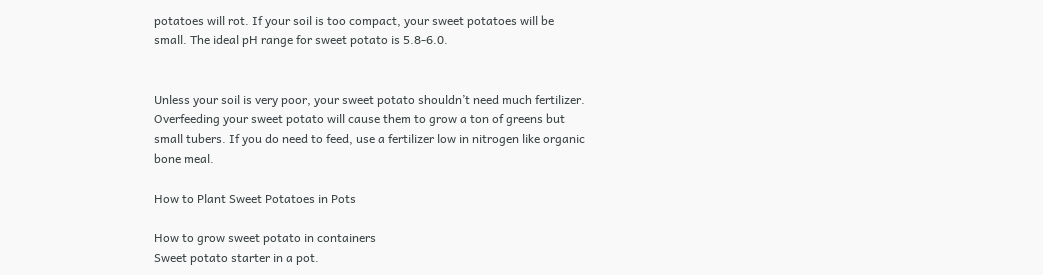potatoes will rot. If your soil is too compact, your sweet potatoes will be small. The ideal pH range for sweet potato is 5.8-6.0.


Unless your soil is very poor, your sweet potato shouldn’t need much fertilizer. Overfeeding your sweet potato will cause them to grow a ton of greens but small tubers. If you do need to feed, use a fertilizer low in nitrogen like organic bone meal.

How to Plant Sweet Potatoes in Pots

How to grow sweet potato in containers
Sweet potato starter in a pot.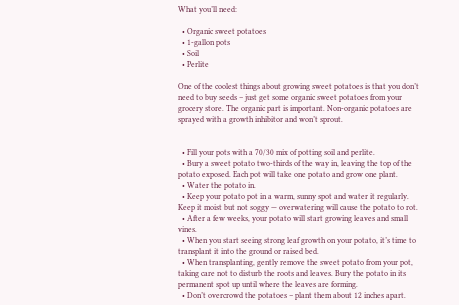What you’ll need:

  • Organic sweet potatoes
  • 1-gallon pots
  • Soil
  • Perlite

One of the coolest things about growing sweet potatoes is that you don’t need to buy seeds – just get some organic sweet potatoes from your grocery store. The organic part is important. Non-organic potatoes are sprayed with a growth inhibitor and won’t sprout.


  • Fill your pots with a 70/30 mix of potting soil and perlite.
  • Bury a sweet potato two-thirds of the way in, leaving the top of the potato exposed. Each pot will take one potato and grow one plant.
  • Water the potato in.
  • Keep your potato pot in a warm, sunny spot and water it regularly. Keep it moist but not soggy — overwatering will cause the potato to rot.
  • After a few weeks, your potato will start growing leaves and small vines.
  • When you start seeing strong leaf growth on your potato, it’s time to transplant it into the ground or raised bed.
  • When transplanting, gently remove the sweet potato from your pot, taking care not to disturb the roots and leaves. Bury the potato in its permanent spot up until where the leaves are forming.
  • Don’t overcrowd the potatoes – plant them about 12 inches apart.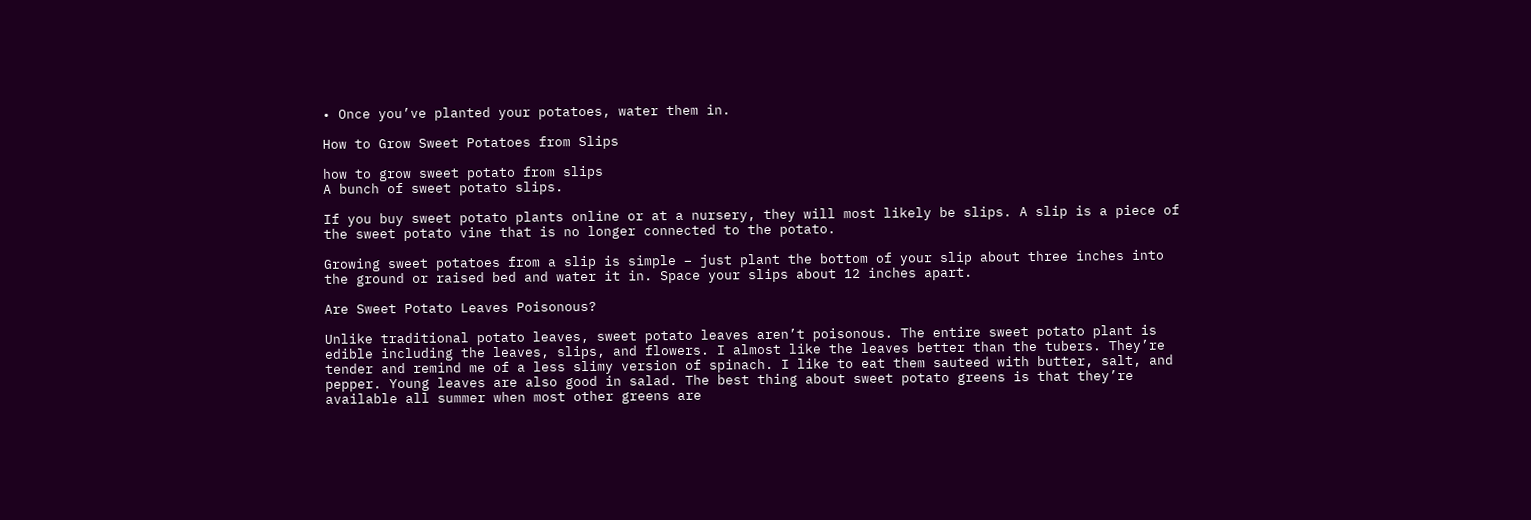• Once you’ve planted your potatoes, water them in.

How to Grow Sweet Potatoes from Slips

how to grow sweet potato from slips
A bunch of sweet potato slips.

If you buy sweet potato plants online or at a nursery, they will most likely be slips. A slip is a piece of the sweet potato vine that is no longer connected to the potato.

Growing sweet potatoes from a slip is simple – just plant the bottom of your slip about three inches into the ground or raised bed and water it in. Space your slips about 12 inches apart.

Are Sweet Potato Leaves Poisonous?

Unlike traditional potato leaves, sweet potato leaves aren’t poisonous. The entire sweet potato plant is edible including the leaves, slips, and flowers. I almost like the leaves better than the tubers. They’re tender and remind me of a less slimy version of spinach. I like to eat them sauteed with butter, salt, and pepper. Young leaves are also good in salad. The best thing about sweet potato greens is that they’re available all summer when most other greens are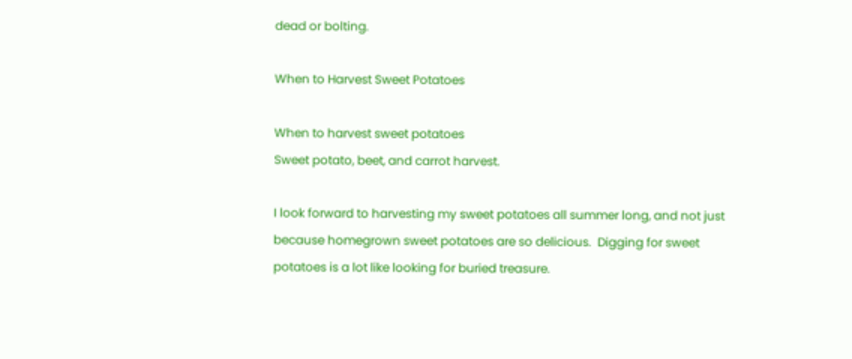dead or bolting.

When to Harvest Sweet Potatoes

When to harvest sweet potatoes
Sweet potato, beet, and carrot harvest.

I look forward to harvesting my sweet potatoes all summer long, and not just because homegrown sweet potatoes are so delicious.  Digging for sweet potatoes is a lot like looking for buried treasure.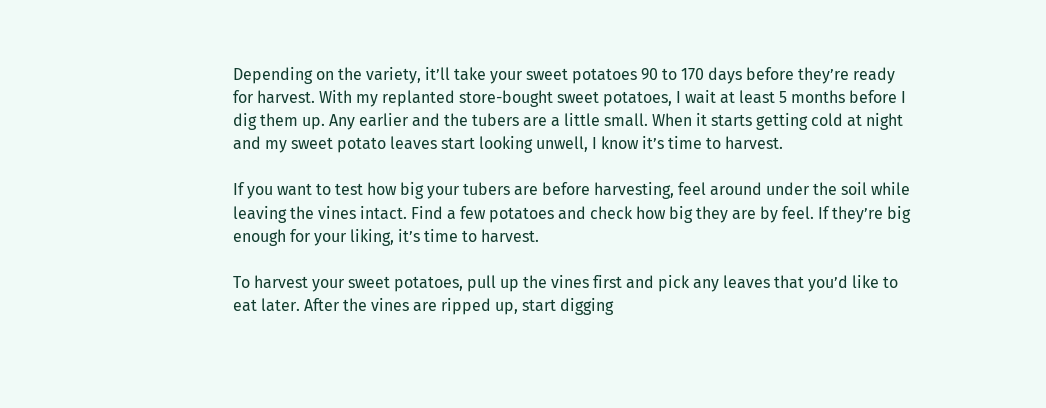Depending on the variety, it’ll take your sweet potatoes 90 to 170 days before they’re ready for harvest. With my replanted store-bought sweet potatoes, I wait at least 5 months before I dig them up. Any earlier and the tubers are a little small. When it starts getting cold at night and my sweet potato leaves start looking unwell, I know it’s time to harvest.

If you want to test how big your tubers are before harvesting, feel around under the soil while leaving the vines intact. Find a few potatoes and check how big they are by feel. If they’re big enough for your liking, it’s time to harvest.

To harvest your sweet potatoes, pull up the vines first and pick any leaves that you’d like to eat later. After the vines are ripped up, start digging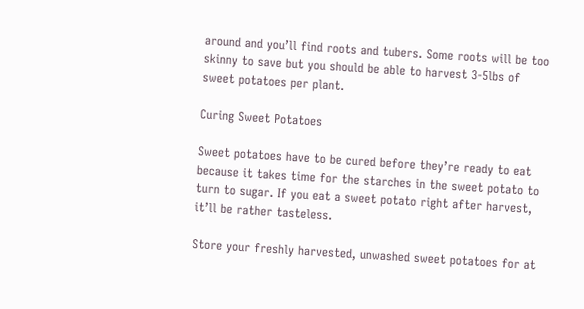around and you’ll find roots and tubers. Some roots will be too skinny to save but you should be able to harvest 3-5lbs of sweet potatoes per plant.

Curing Sweet Potatoes

Sweet potatoes have to be cured before they’re ready to eat because it takes time for the starches in the sweet potato to turn to sugar. If you eat a sweet potato right after harvest, it’ll be rather tasteless.

Store your freshly harvested, unwashed sweet potatoes for at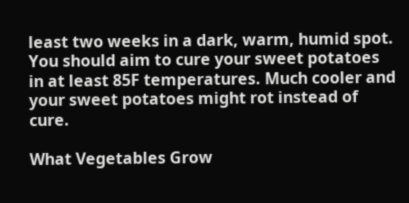least two weeks in a dark, warm, humid spot. You should aim to cure your sweet potatoes in at least 85F temperatures. Much cooler and your sweet potatoes might rot instead of cure.

What Vegetables Grow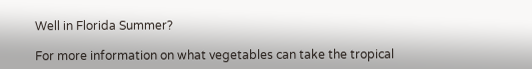Well in Florida Summer?

For more information on what vegetables can take the tropical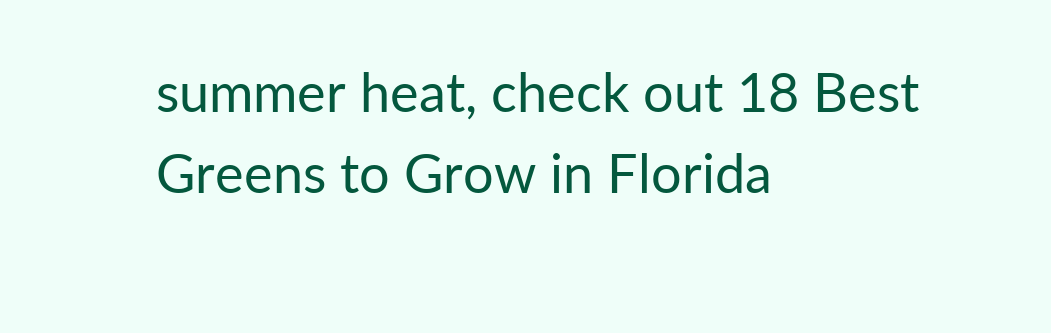summer heat, check out 18 Best Greens to Grow in Florida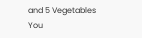and 5 Vegetables You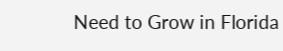Need to Grow in Florida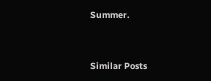Summer.


Similar Posts